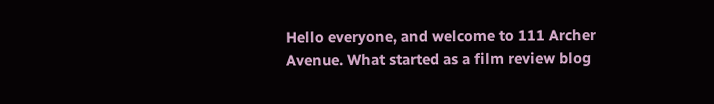Hello everyone, and welcome to 111 Archer Avenue. What started as a film review blog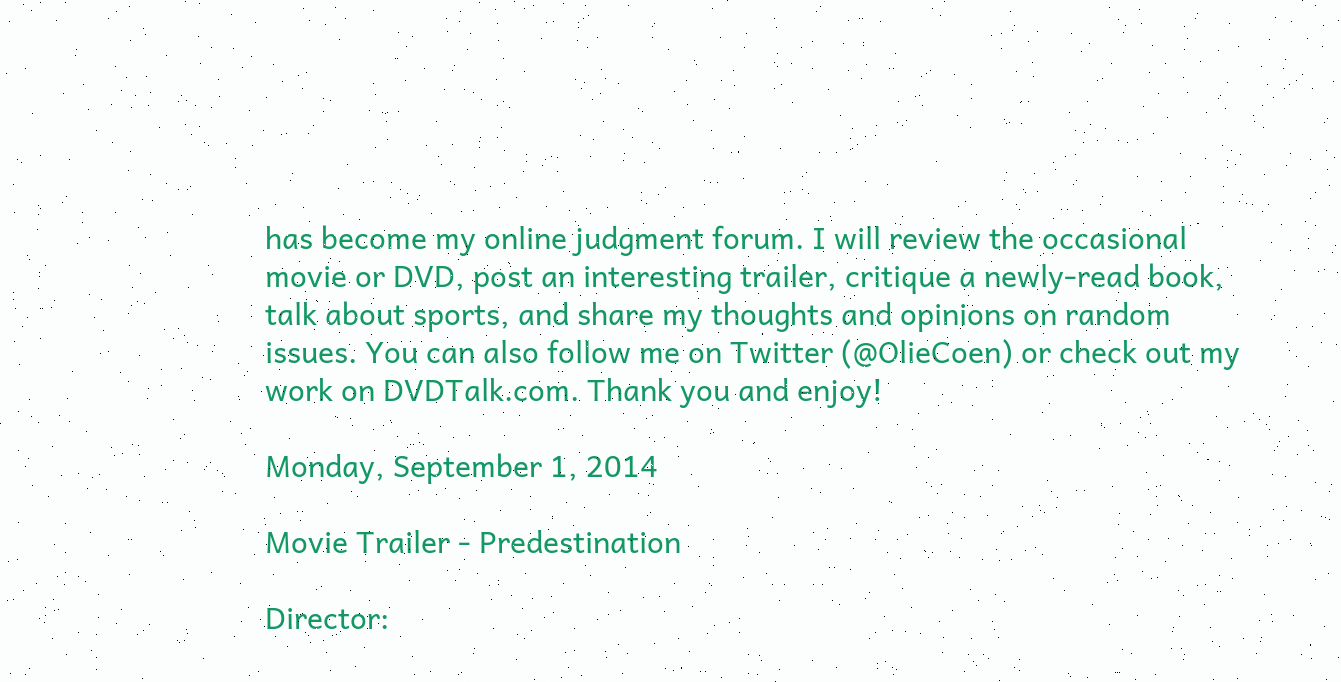has become my online judgment forum. I will review the occasional movie or DVD, post an interesting trailer, critique a newly-read book, talk about sports, and share my thoughts and opinions on random issues. You can also follow me on Twitter (@OlieCoen) or check out my work on DVDTalk.com. Thank you and enjoy!

Monday, September 1, 2014

Movie Trailer - Predestination

Director: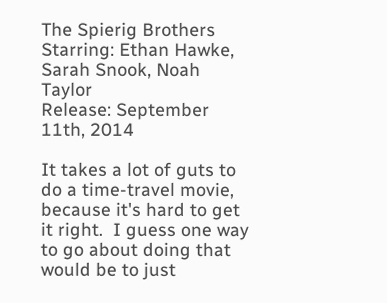The Spierig Brothers
Starring: Ethan Hawke, Sarah Snook, Noah Taylor
Release: September 11th, 2014

It takes a lot of guts to do a time-travel movie, because it's hard to get it right.  I guess one way to go about doing that would be to just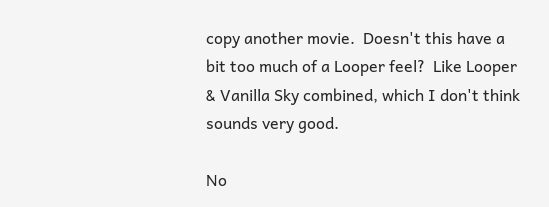copy another movie.  Doesn't this have a bit too much of a Looper feel?  Like Looper & Vanilla Sky combined, which I don't think sounds very good.

No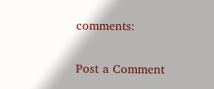comments:

Post a Comment